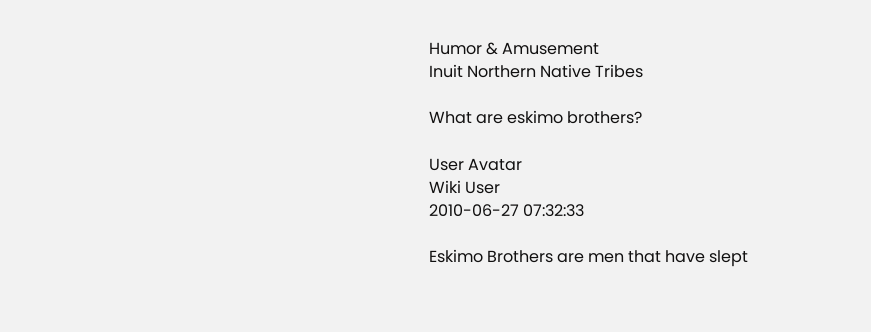Humor & Amusement
Inuit Northern Native Tribes

What are eskimo brothers?

User Avatar
Wiki User
2010-06-27 07:32:33

Eskimo Brothers are men that have slept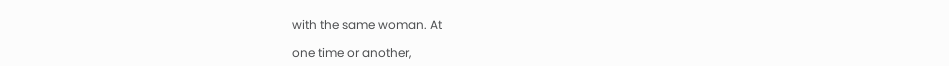with the same woman. At

one time or another,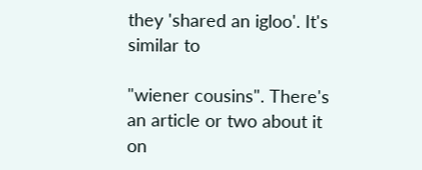they 'shared an igloo'. It's similar to

"wiener cousins". There's an article or two about it on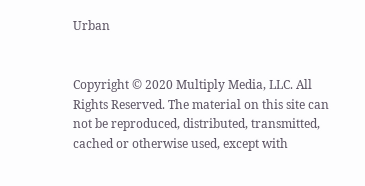Urban


Copyright © 2020 Multiply Media, LLC. All Rights Reserved. The material on this site can not be reproduced, distributed, transmitted, cached or otherwise used, except with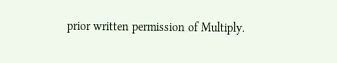prior written permission of Multiply.